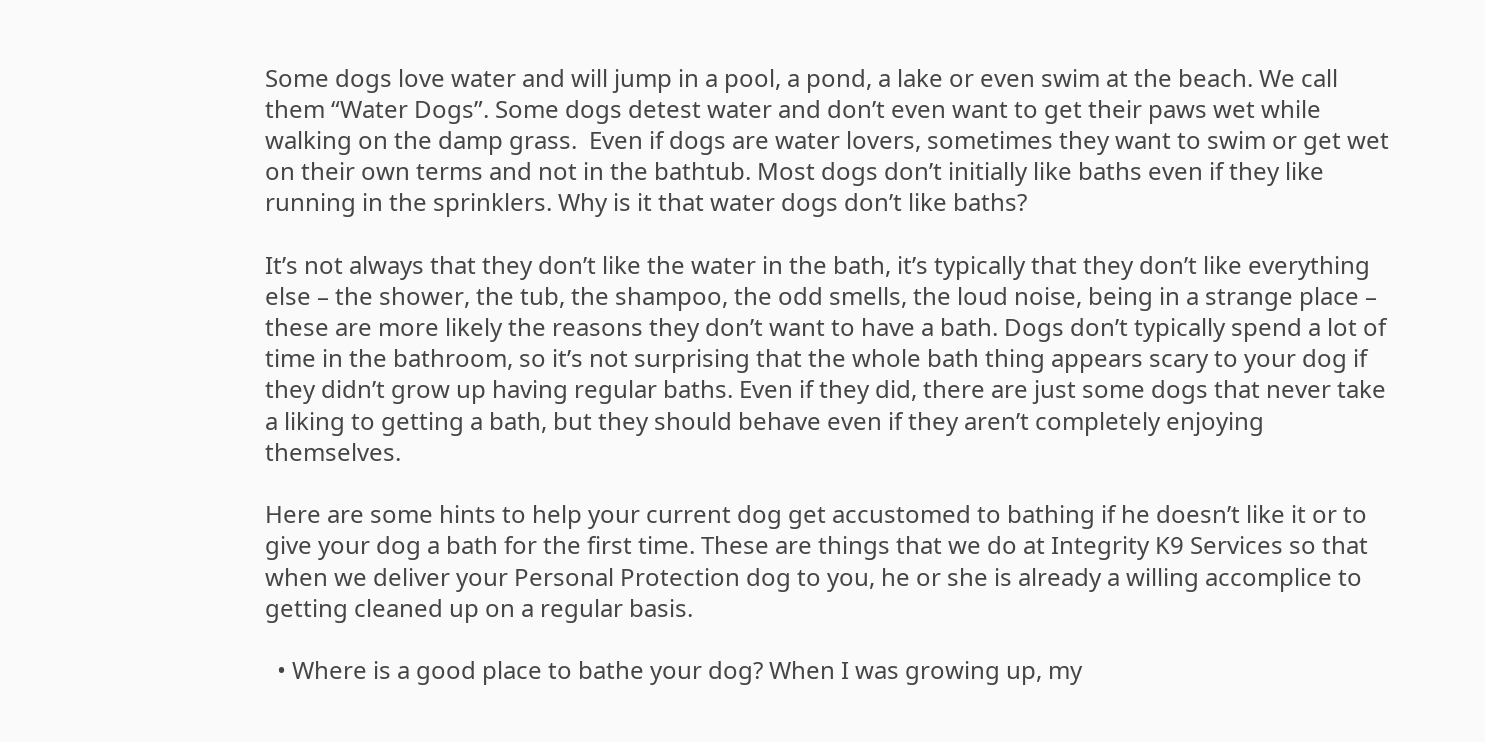Some dogs love water and will jump in a pool, a pond, a lake or even swim at the beach. We call them “Water Dogs”. Some dogs detest water and don’t even want to get their paws wet while walking on the damp grass.  Even if dogs are water lovers, sometimes they want to swim or get wet on their own terms and not in the bathtub. Most dogs don’t initially like baths even if they like running in the sprinklers. Why is it that water dogs don’t like baths?

It’s not always that they don’t like the water in the bath, it’s typically that they don’t like everything else – the shower, the tub, the shampoo, the odd smells, the loud noise, being in a strange place – these are more likely the reasons they don’t want to have a bath. Dogs don’t typically spend a lot of time in the bathroom, so it’s not surprising that the whole bath thing appears scary to your dog if they didn’t grow up having regular baths. Even if they did, there are just some dogs that never take a liking to getting a bath, but they should behave even if they aren’t completely enjoying themselves.

Here are some hints to help your current dog get accustomed to bathing if he doesn’t like it or to give your dog a bath for the first time. These are things that we do at Integrity K9 Services so that when we deliver your Personal Protection dog to you, he or she is already a willing accomplice to getting cleaned up on a regular basis.

  • Where is a good place to bathe your dog? When I was growing up, my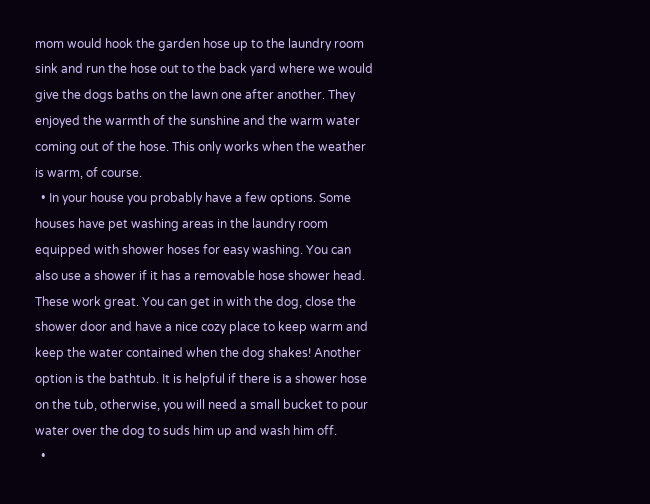mom would hook the garden hose up to the laundry room sink and run the hose out to the back yard where we would give the dogs baths on the lawn one after another. They enjoyed the warmth of the sunshine and the warm water coming out of the hose. This only works when the weather is warm, of course.
  • In your house you probably have a few options. Some houses have pet washing areas in the laundry room equipped with shower hoses for easy washing. You can also use a shower if it has a removable hose shower head. These work great. You can get in with the dog, close the shower door and have a nice cozy place to keep warm and keep the water contained when the dog shakes! Another option is the bathtub. It is helpful if there is a shower hose on the tub, otherwise, you will need a small bucket to pour water over the dog to suds him up and wash him off.
  •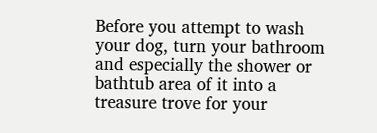Before you attempt to wash your dog, turn your bathroom and especially the shower or bathtub area of it into a treasure trove for your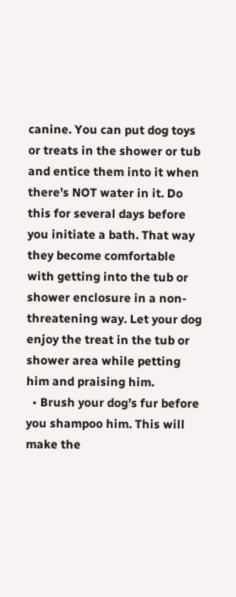canine. You can put dog toys or treats in the shower or tub and entice them into it when there’s NOT water in it. Do this for several days before you initiate a bath. That way they become comfortable with getting into the tub or shower enclosure in a non-threatening way. Let your dog enjoy the treat in the tub or shower area while petting him and praising him.
  • Brush your dog’s fur before you shampoo him. This will make the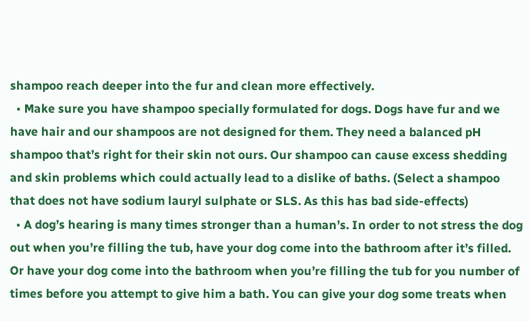shampoo reach deeper into the fur and clean more effectively.
  • Make sure you have shampoo specially formulated for dogs. Dogs have fur and we have hair and our shampoos are not designed for them. They need a balanced pH shampoo that’s right for their skin not ours. Our shampoo can cause excess shedding and skin problems which could actually lead to a dislike of baths. (Select a shampoo that does not have sodium lauryl sulphate or SLS. As this has bad side-effects)
  • A dog’s hearing is many times stronger than a human’s. In order to not stress the dog out when you’re filling the tub, have your dog come into the bathroom after it’s filled. Or have your dog come into the bathroom when you’re filling the tub for you number of times before you attempt to give him a bath. You can give your dog some treats when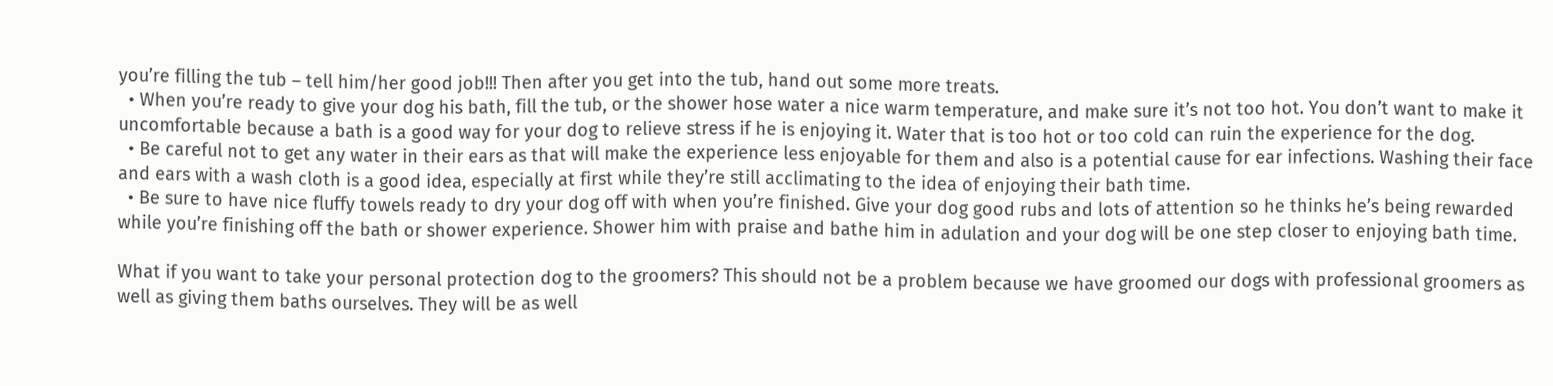you’re filling the tub – tell him/her good job!!! Then after you get into the tub, hand out some more treats.
  • When you’re ready to give your dog his bath, fill the tub, or the shower hose water a nice warm temperature, and make sure it’s not too hot. You don’t want to make it uncomfortable because a bath is a good way for your dog to relieve stress if he is enjoying it. Water that is too hot or too cold can ruin the experience for the dog.
  • Be careful not to get any water in their ears as that will make the experience less enjoyable for them and also is a potential cause for ear infections. Washing their face and ears with a wash cloth is a good idea, especially at first while they’re still acclimating to the idea of enjoying their bath time.
  • Be sure to have nice fluffy towels ready to dry your dog off with when you’re finished. Give your dog good rubs and lots of attention so he thinks he’s being rewarded while you’re finishing off the bath or shower experience. Shower him with praise and bathe him in adulation and your dog will be one step closer to enjoying bath time.

What if you want to take your personal protection dog to the groomers? This should not be a problem because we have groomed our dogs with professional groomers as well as giving them baths ourselves. They will be as well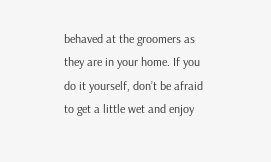behaved at the groomers as they are in your home. If you do it yourself, don’t be afraid to get a little wet and enjoy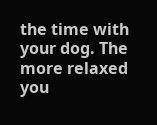the time with your dog. The more relaxed you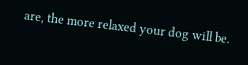are, the more relaxed your dog will be.